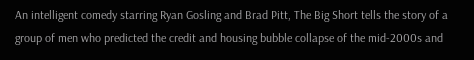An intelligent comedy starring Ryan Gosling and Brad Pitt, The Big Short tells the story of a group of men who predicted the credit and housing bubble collapse of the mid-2000s and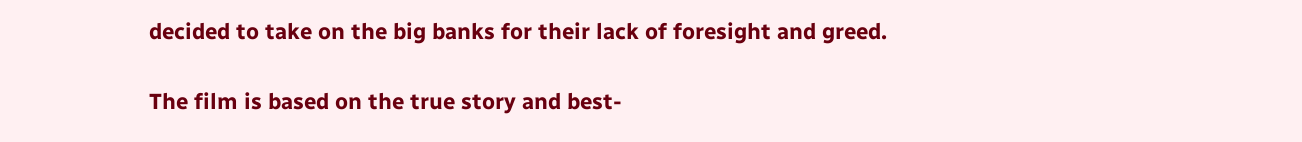decided to take on the big banks for their lack of foresight and greed.

The film is based on the true story and best-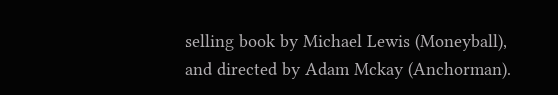selling book by Michael Lewis (Moneyball), and directed by Adam Mckay (Anchorman).